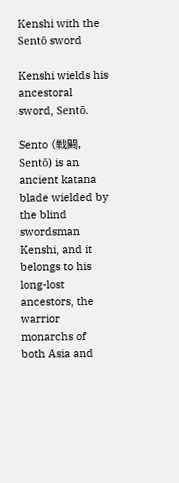Kenshi with the Sentō sword

Kenshi wields his ancestoral sword, Sentō.

Sento (戦闘, Sentō) is an ancient katana blade wielded by the blind swordsman Kenshi, and it belongs to his long-lost ancestors, the warrior monarchs of both Asia and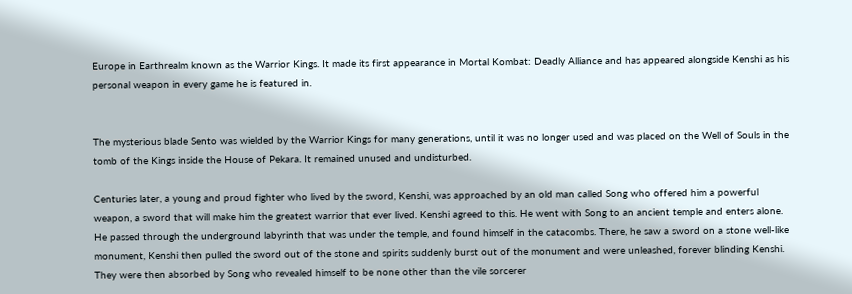Europe in Earthrealm known as the Warrior Kings. It made its first appearance in Mortal Kombat: Deadly Alliance and has appeared alongside Kenshi as his personal weapon in every game he is featured in.


The mysterious blade Sento was wielded by the Warrior Kings for many generations, until it was no longer used and was placed on the Well of Souls in the tomb of the Kings inside the House of Pekara. It remained unused and undisturbed.

Centuries later, a young and proud fighter who lived by the sword, Kenshi, was approached by an old man called Song who offered him a powerful weapon, a sword that will make him the greatest warrior that ever lived. Kenshi agreed to this. He went with Song to an ancient temple and enters alone. He passed through the underground labyrinth that was under the temple, and found himself in the catacombs. There, he saw a sword on a stone well-like monument, Kenshi then pulled the sword out of the stone and spirits suddenly burst out of the monument and were unleashed, forever blinding Kenshi. They were then absorbed by Song who revealed himself to be none other than the vile sorcerer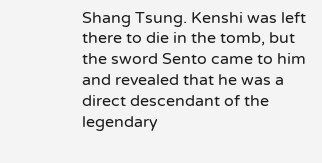Shang Tsung. Kenshi was left there to die in the tomb, but the sword Sento came to him and revealed that he was a direct descendant of the legendary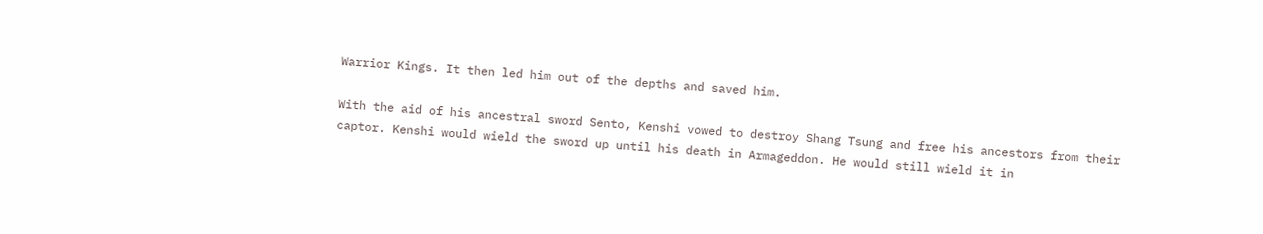Warrior Kings. It then led him out of the depths and saved him.

With the aid of his ancestral sword Sento, Kenshi vowed to destroy Shang Tsung and free his ancestors from their captor. Kenshi would wield the sword up until his death in Armageddon. He would still wield it in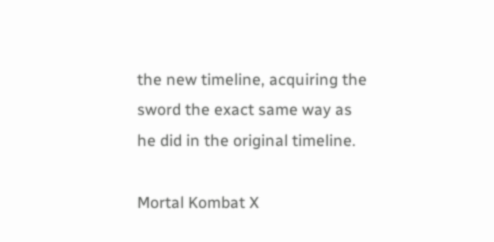the new timeline, acquiring the sword the exact same way as he did in the original timeline.

Mortal Kombat X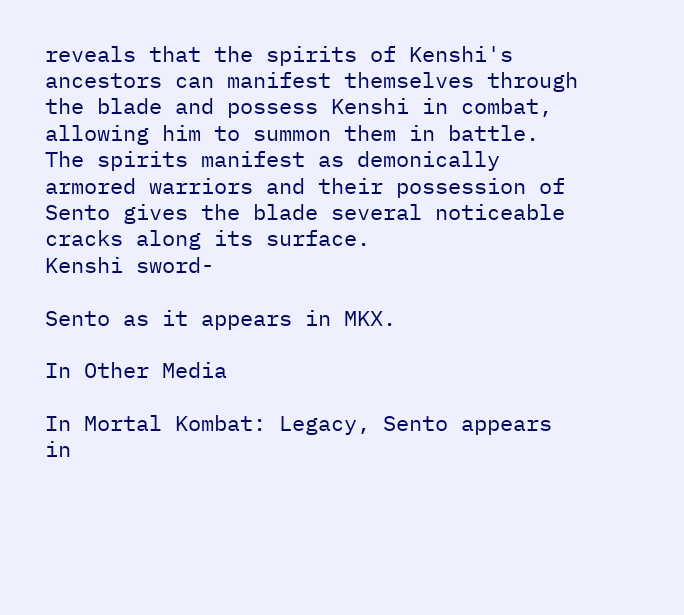reveals that the spirits of Kenshi's ancestors can manifest themselves through the blade and possess Kenshi in combat, allowing him to summon them in battle. The spirits manifest as demonically armored warriors and their possession of Sento gives the blade several noticeable cracks along its surface.
Kenshi sword-

Sento as it appears in MKX.

In Other Media

In Mortal Kombat: Legacy, Sento appears in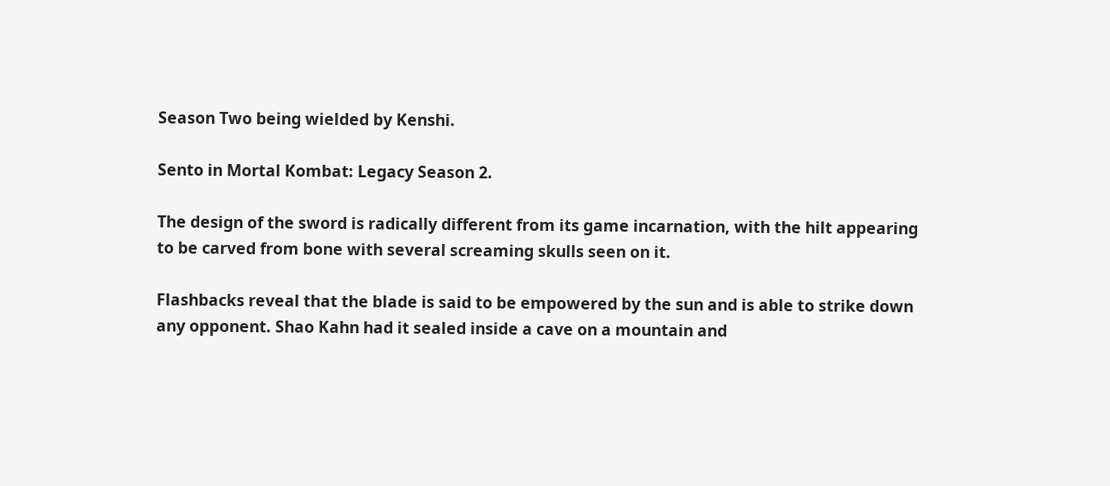Season Two being wielded by Kenshi.

Sento in Mortal Kombat: Legacy Season 2.

The design of the sword is radically different from its game incarnation, with the hilt appearing to be carved from bone with several screaming skulls seen on it.

Flashbacks reveal that the blade is said to be empowered by the sun and is able to strike down any opponent. Shao Kahn had it sealed inside a cave on a mountain and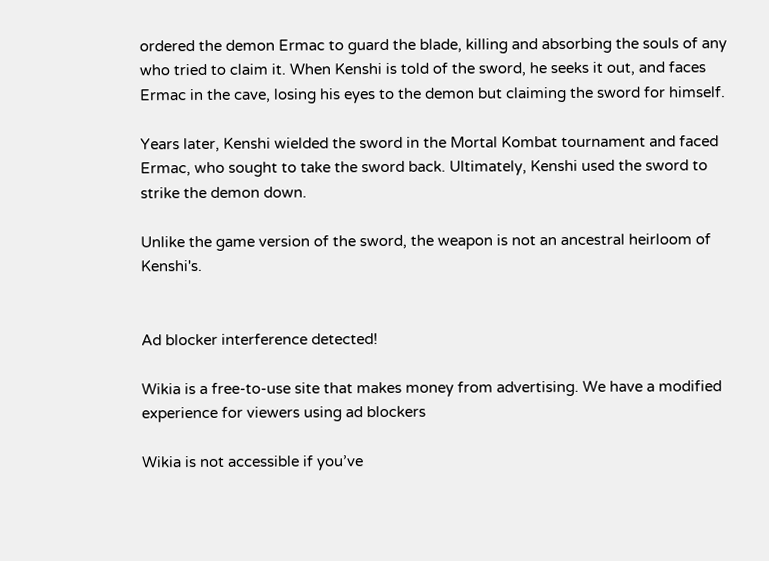ordered the demon Ermac to guard the blade, killing and absorbing the souls of any who tried to claim it. When Kenshi is told of the sword, he seeks it out, and faces Ermac in the cave, losing his eyes to the demon but claiming the sword for himself.

Years later, Kenshi wielded the sword in the Mortal Kombat tournament and faced Ermac, who sought to take the sword back. Ultimately, Kenshi used the sword to strike the demon down.

Unlike the game version of the sword, the weapon is not an ancestral heirloom of Kenshi's.


Ad blocker interference detected!

Wikia is a free-to-use site that makes money from advertising. We have a modified experience for viewers using ad blockers

Wikia is not accessible if you’ve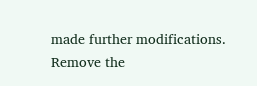made further modifications. Remove the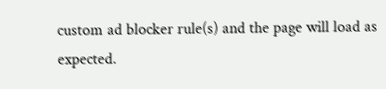custom ad blocker rule(s) and the page will load as expected.